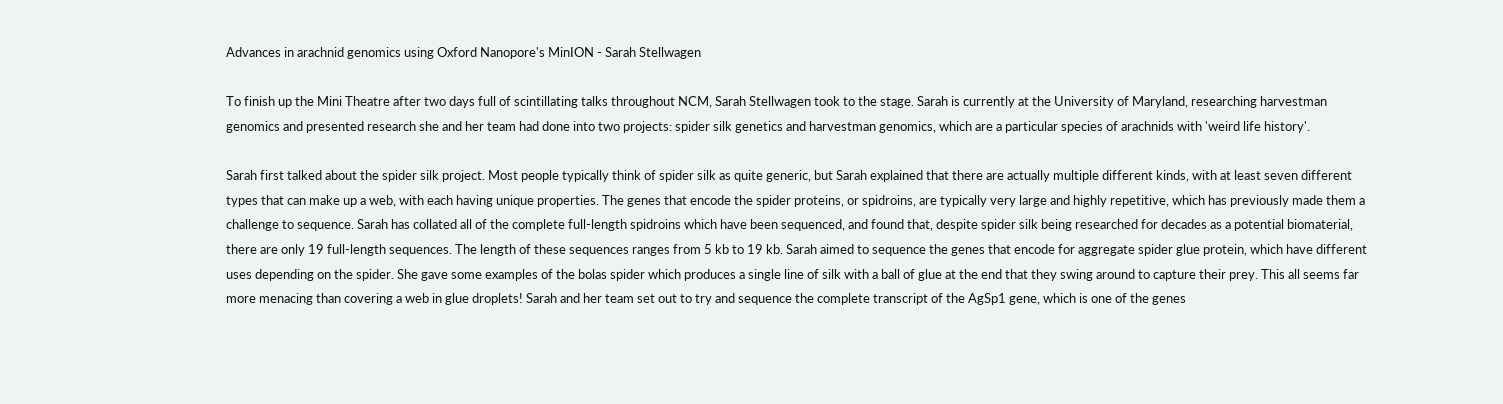Advances in arachnid genomics using Oxford Nanopore's MinION - Sarah Stellwagen

To finish up the Mini Theatre after two days full of scintillating talks throughout NCM, Sarah Stellwagen took to the stage. Sarah is currently at the University of Maryland, researching harvestman genomics and presented research she and her team had done into two projects: spider silk genetics and harvestman genomics, which are a particular species of arachnids with 'weird life history'.

Sarah first talked about the spider silk project. Most people typically think of spider silk as quite generic, but Sarah explained that there are actually multiple different kinds, with at least seven different types that can make up a web, with each having unique properties. The genes that encode the spider proteins, or spidroins, are typically very large and highly repetitive, which has previously made them a challenge to sequence. Sarah has collated all of the complete full-length spidroins which have been sequenced, and found that, despite spider silk being researched for decades as a potential biomaterial, there are only 19 full-length sequences. The length of these sequences ranges from 5 kb to 19 kb. Sarah aimed to sequence the genes that encode for aggregate spider glue protein, which have different uses depending on the spider. She gave some examples of the bolas spider which produces a single line of silk with a ball of glue at the end that they swing around to capture their prey. This all seems far more menacing than covering a web in glue droplets! Sarah and her team set out to try and sequence the complete transcript of the AgSp1 gene, which is one of the genes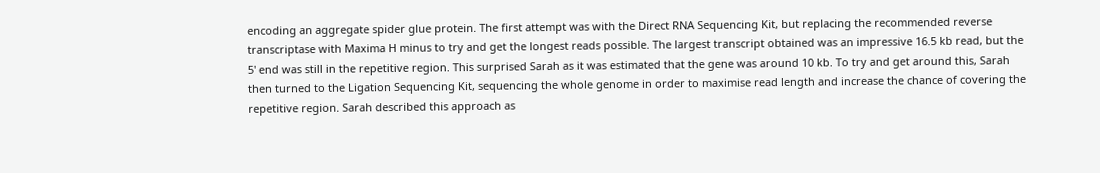encoding an aggregate spider glue protein. The first attempt was with the Direct RNA Sequencing Kit, but replacing the recommended reverse transcriptase with Maxima H minus to try and get the longest reads possible. The largest transcript obtained was an impressive 16.5 kb read, but the 5' end was still in the repetitive region. This surprised Sarah as it was estimated that the gene was around 10 kb. To try and get around this, Sarah then turned to the Ligation Sequencing Kit, sequencing the whole genome in order to maximise read length and increase the chance of covering the repetitive region. Sarah described this approach as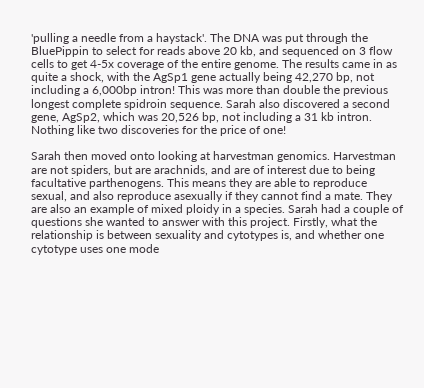'pulling a needle from a haystack'. The DNA was put through the BluePippin to select for reads above 20 kb, and sequenced on 3 flow cells to get 4-5x coverage of the entire genome. The results came in as quite a shock, with the AgSp1 gene actually being 42,270 bp, not including a 6,000bp intron! This was more than double the previous longest complete spidroin sequence. Sarah also discovered a second gene, AgSp2, which was 20,526 bp, not including a 31 kb intron. Nothing like two discoveries for the price of one!

Sarah then moved onto looking at harvestman genomics. Harvestman are not spiders, but are arachnids, and are of interest due to being facultative parthenogens. This means they are able to reproduce sexual, and also reproduce asexually if they cannot find a mate. They are also an example of mixed ploidy in a species. Sarah had a couple of questions she wanted to answer with this project. Firstly, what the relationship is between sexuality and cytotypes is, and whether one cytotype uses one mode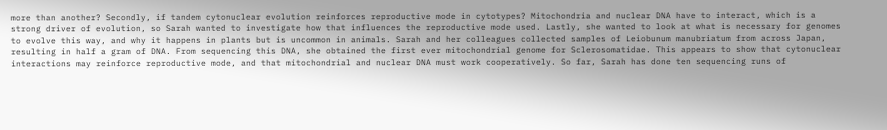more than another? Secondly, if tandem cytonuclear evolution reinforces reproductive mode in cytotypes? Mitochondria and nuclear DNA have to interact, which is a strong driver of evolution, so Sarah wanted to investigate how that influences the reproductive mode used. Lastly, she wanted to look at what is necessary for genomes to evolve this way, and why it happens in plants but is uncommon in animals. Sarah and her colleagues collected samples of Leiobunum manubriatum from across Japan, resulting in half a gram of DNA. From sequencing this DNA, she obtained the first ever mitochondrial genome for Sclerosomatidae. This appears to show that cytonuclear interactions may reinforce reproductive mode, and that mitochondrial and nuclear DNA must work cooperatively. So far, Sarah has done ten sequencing runs of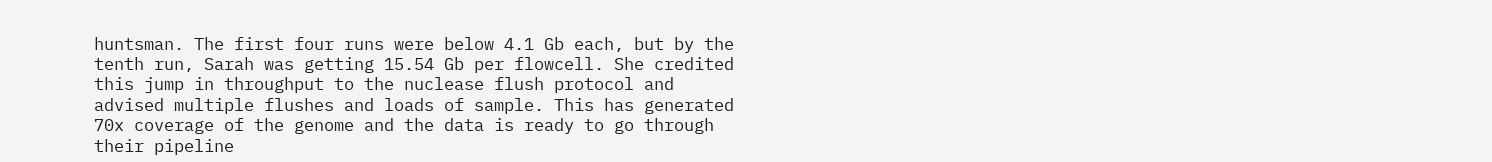huntsman. The first four runs were below 4.1 Gb each, but by the tenth run, Sarah was getting 15.54 Gb per flowcell. She credited this jump in throughput to the nuclease flush protocol and advised multiple flushes and loads of sample. This has generated 70x coverage of the genome and the data is ready to go through their pipeline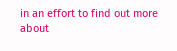in an effort to find out more about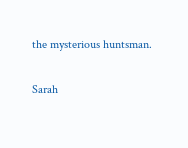the mysterious huntsman.

Sarah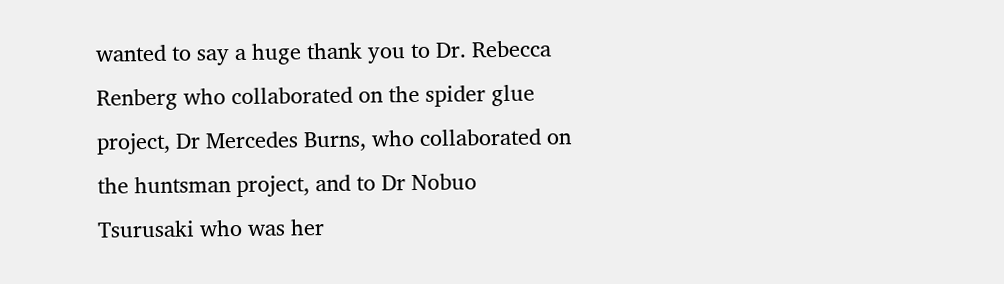wanted to say a huge thank you to Dr. Rebecca Renberg who collaborated on the spider glue project, Dr Mercedes Burns, who collaborated on the huntsman project, and to Dr Nobuo Tsurusaki who was her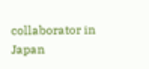collaborator in Japan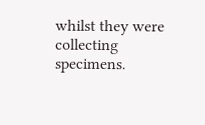whilst they were collecting specimens.